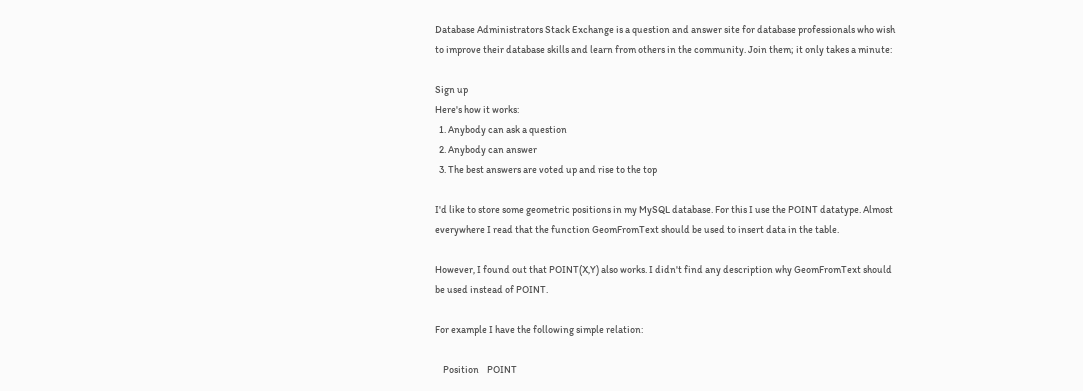Database Administrators Stack Exchange is a question and answer site for database professionals who wish to improve their database skills and learn from others in the community. Join them; it only takes a minute:

Sign up
Here's how it works:
  1. Anybody can ask a question
  2. Anybody can answer
  3. The best answers are voted up and rise to the top

I'd like to store some geometric positions in my MySQL database. For this I use the POINT datatype. Almost everywhere I read that the function GeomFromText should be used to insert data in the table.

However, I found out that POINT(X,Y) also works. I didn't find any description why GeomFromText should be used instead of POINT.

For example I have the following simple relation:

    Position    POINT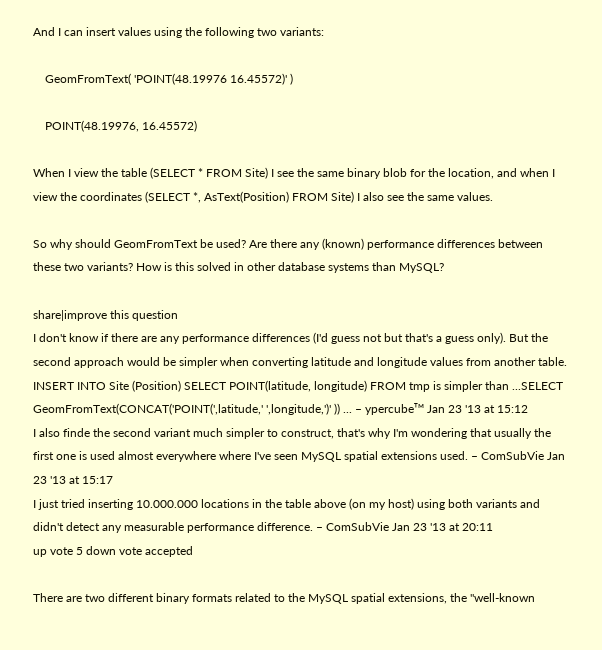And I can insert values using the following two variants:

    GeomFromText( 'POINT(48.19976 16.45572)' )

    POINT(48.19976, 16.45572)

When I view the table (SELECT * FROM Site) I see the same binary blob for the location, and when I view the coordinates (SELECT *, AsText(Position) FROM Site) I also see the same values.

So why should GeomFromText be used? Are there any (known) performance differences between these two variants? How is this solved in other database systems than MySQL?

share|improve this question
I don't know if there are any performance differences (I'd guess not but that's a guess only). But the second approach would be simpler when converting latitude and longitude values from another table. INSERT INTO Site (Position) SELECT POINT(latitude, longitude) FROM tmp is simpler than ...SELECT GeomFromText(CONCAT('POINT(',latitude,' ',longitude,')' )) ... – ypercubeᵀᴹ Jan 23 '13 at 15:12
I also finde the second variant much simpler to construct, that's why I'm wondering that usually the first one is used almost everywhere where I've seen MySQL spatial extensions used. – ComSubVie Jan 23 '13 at 15:17
I just tried inserting 10.000.000 locations in the table above (on my host) using both variants and didn't detect any measurable performance difference. – ComSubVie Jan 23 '13 at 20:11
up vote 5 down vote accepted

There are two different binary formats related to the MySQL spatial extensions, the "well-known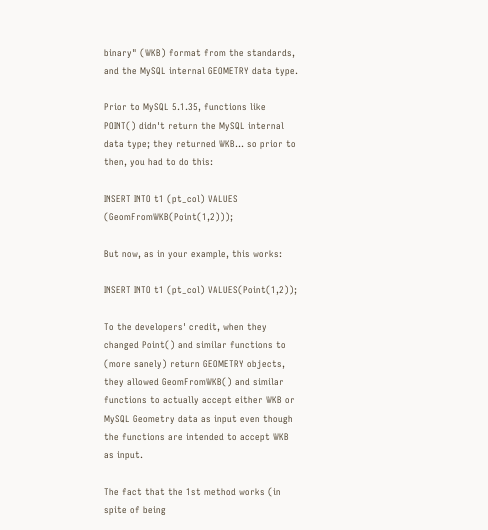binary" (WKB) format from the standards, and the MySQL internal GEOMETRY data type.

Prior to MySQL 5.1.35, functions like POINT() didn't return the MySQL internal data type; they returned WKB... so prior to then, you had to do this:

INSERT INTO t1 (pt_col) VALUES (GeomFromWKB(Point(1,2)));

But now, as in your example, this works:

INSERT INTO t1 (pt_col) VALUES(Point(1,2));

To the developers' credit, when they changed Point() and similar functions to (more sanely) return GEOMETRY objects, they allowed GeomFromWKB() and similar functions to actually accept either WKB or MySQL Geometry data as input even though the functions are intended to accept WKB as input.

The fact that the 1st method works (in spite of being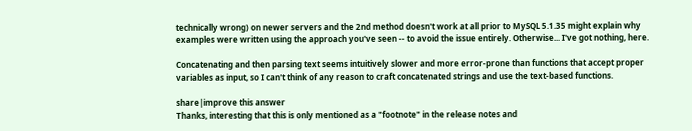technically wrong) on newer servers and the 2nd method doesn't work at all prior to MySQL 5.1.35 might explain why examples were written using the approach you've seen -- to avoid the issue entirely. Otherwise... I've got nothing, here.

Concatenating and then parsing text seems intuitively slower and more error-prone than functions that accept proper variables as input, so I can't think of any reason to craft concatenated strings and use the text-based functions.

share|improve this answer
Thanks, interesting that this is only mentioned as a "footnote" in the release notes and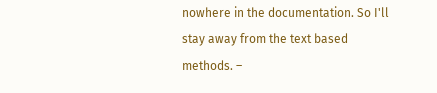nowhere in the documentation. So I'll stay away from the text based methods. –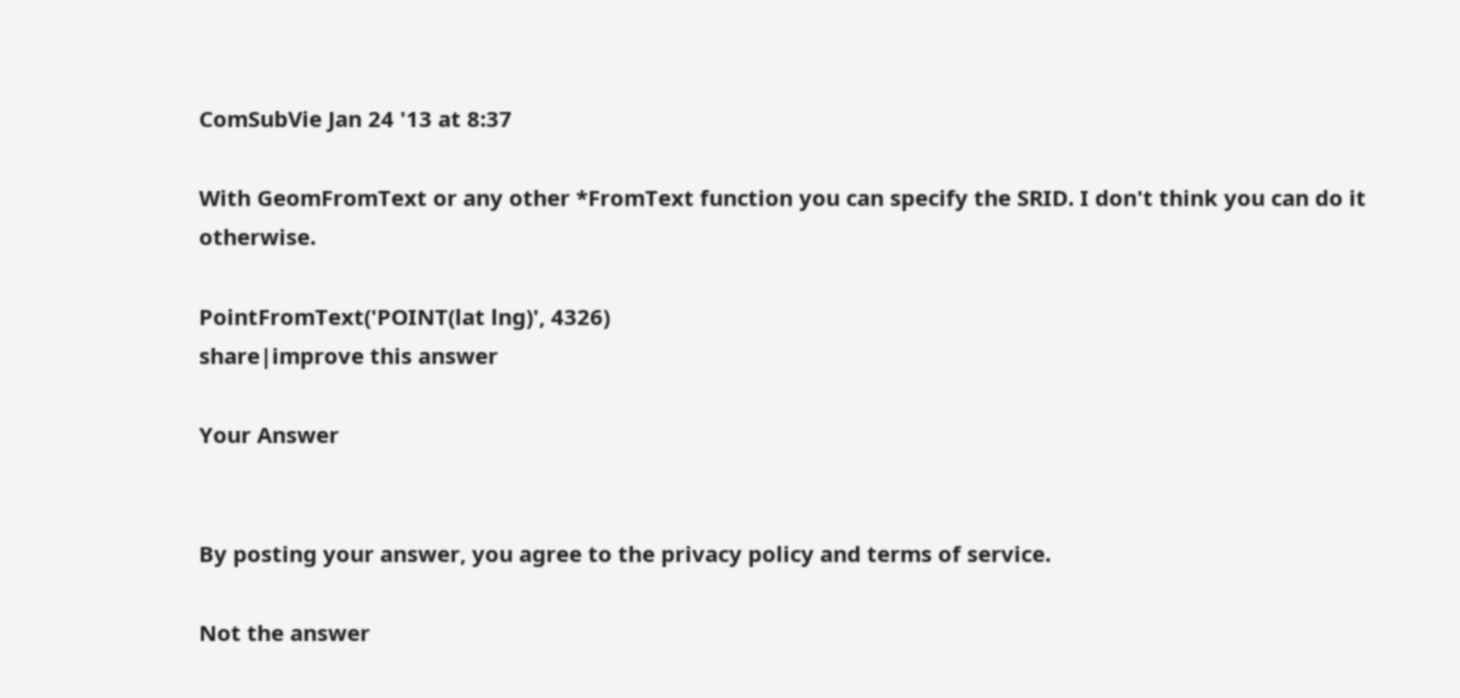ComSubVie Jan 24 '13 at 8:37

With GeomFromText or any other *FromText function you can specify the SRID. I don't think you can do it otherwise.

PointFromText('POINT(lat lng)', 4326)
share|improve this answer

Your Answer


By posting your answer, you agree to the privacy policy and terms of service.

Not the answer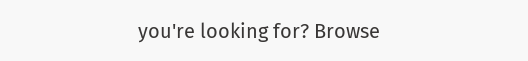you're looking for? Browse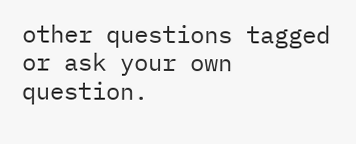other questions tagged or ask your own question.